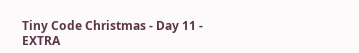Tiny Code Christmas - Day 11 - EXTRA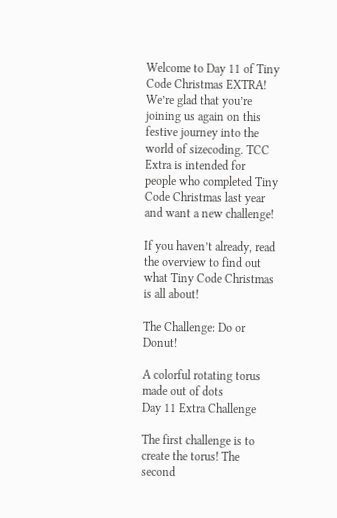Welcome to Day 11 of Tiny Code Christmas EXTRA! We’re glad that you’re joining us again on this festive journey into the world of sizecoding. TCC Extra is intended for people who completed Tiny Code Christmas last year and want a new challenge!

If you haven’t already, read the overview to find out what Tiny Code Christmas is all about!

The Challenge: Do or Donut!

A colorful rotating torus made out of dots
Day 11 Extra Challenge

The first challenge is to create the torus! The second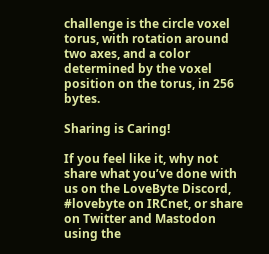challenge is the circle voxel torus, with rotation around two axes, and a color determined by the voxel position on the torus, in 256 bytes.

Sharing is Caring!

If you feel like it, why not share what you’ve done with us on the LoveByte Discord, #lovebyte on IRCnet, or share on Twitter and Mastodon using the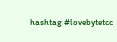hashtag #lovebytetcc